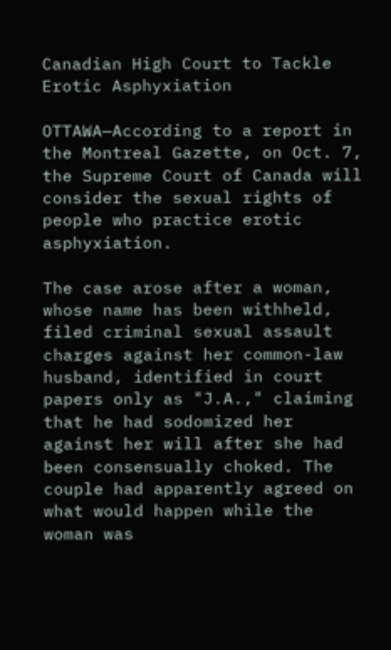Canadian High Court to Tackle Erotic Asphyxiation

OTTAWA—According to a report in the Montreal Gazette, on Oct. 7, the Supreme Court of Canada will consider the sexual rights of people who practice erotic asphyxiation.

The case arose after a woman, whose name has been withheld, filed criminal sexual assault charges against her common-law husband, identified in court papers only as "J.A.," claiming that he had sodomized her against her will after she had been consensually choked. The couple had apparently agreed on what would happen while the woman was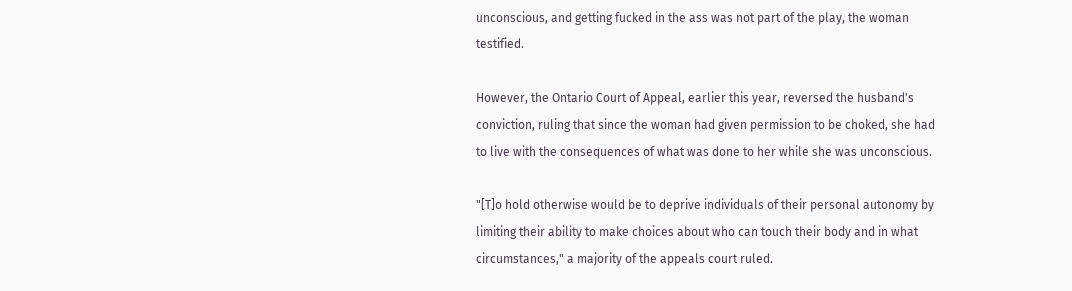unconscious, and getting fucked in the ass was not part of the play, the woman testified.

However, the Ontario Court of Appeal, earlier this year, reversed the husband's conviction, ruling that since the woman had given permission to be choked, she had to live with the consequences of what was done to her while she was unconscious.

"[T]o hold otherwise would be to deprive individuals of their personal autonomy by limiting their ability to make choices about who can touch their body and in what circumstances," a majority of the appeals court ruled.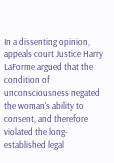In a dissenting opinion, appeals court Justice Harry LaForme argued that the condition of unconsciousness negated the woman's ability to consent, and therefore violated the long-established legal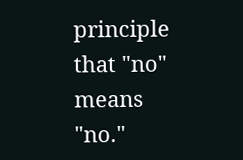principle that "no" means "no."